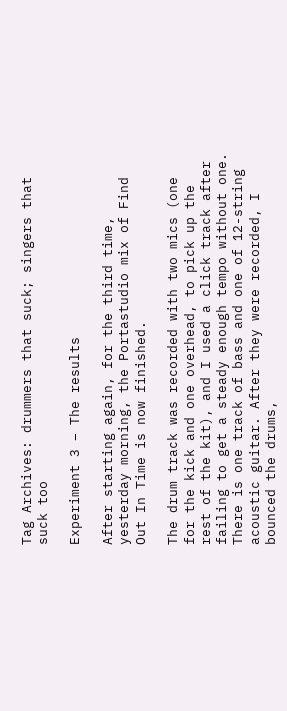Tag Archives: drummers that suck; singers that suck too

Experiment 3 – The results

After starting again, for the third time, yesterday morning, the Portastudio mix of Find Out In Time is now finished.

The drum track was recorded with two mics (one for the kick and one overhead, to pick up the rest of the kit), and I used a click track after failing to get a steady enough tempo without one. There is one track of bass and one of 12-string acoustic guitar. After they were recorded, I bounced the drums,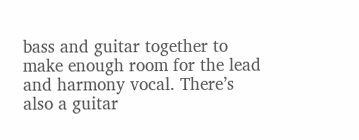bass and guitar together to make enough room for the lead and harmony vocal. There’s also a guitar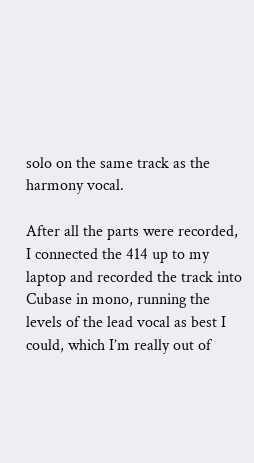solo on the same track as the harmony vocal.

After all the parts were recorded, I connected the 414 up to my laptop and recorded the track into Cubase in mono, running the levels of the lead vocal as best I could, which I’m really out of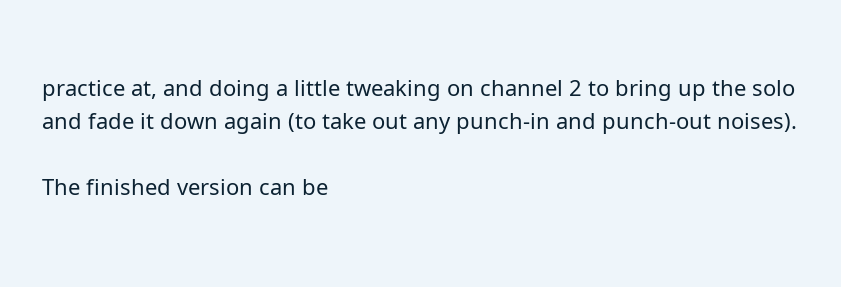practice at, and doing a little tweaking on channel 2 to bring up the solo and fade it down again (to take out any punch-in and punch-out noises).

The finished version can be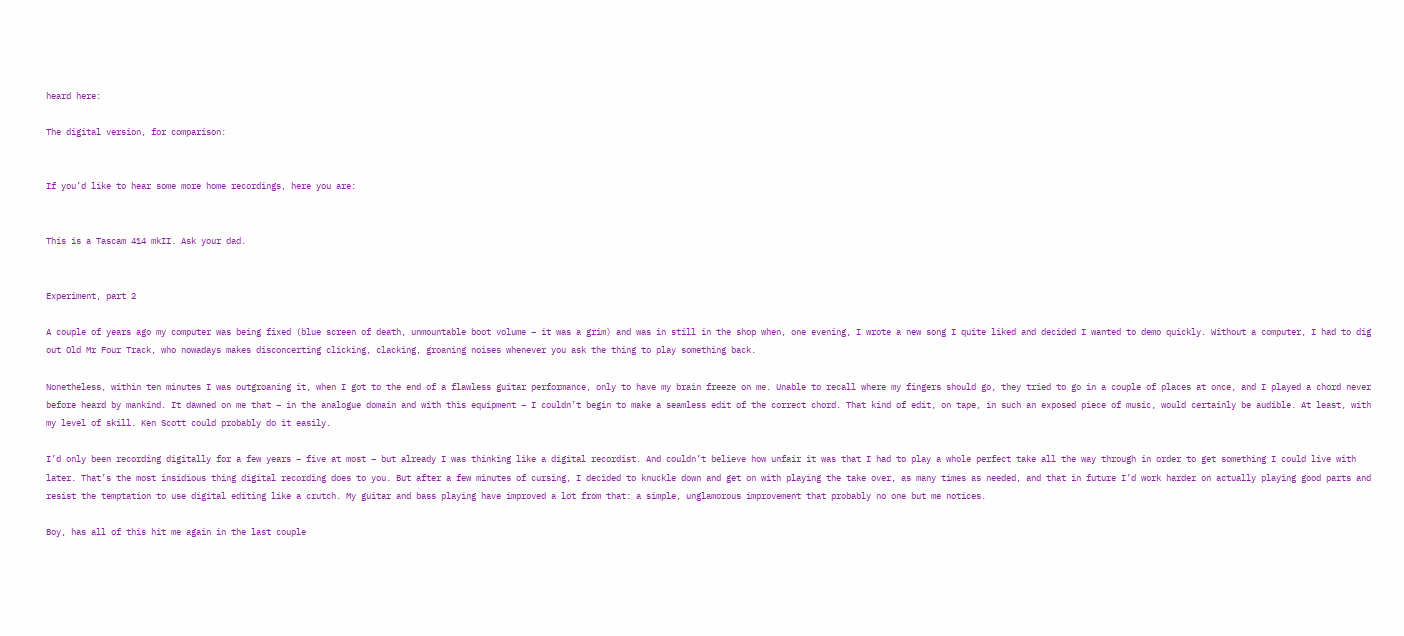heard here:

The digital version, for comparison:


If you’d like to hear some more home recordings, here you are:


This is a Tascam 414 mkII. Ask your dad.


Experiment, part 2

A couple of years ago my computer was being fixed (blue screen of death, unmountable boot volume – it was a grim) and was in still in the shop when, one evening, I wrote a new song I quite liked and decided I wanted to demo quickly. Without a computer, I had to dig out Old Mr Four Track, who nowadays makes disconcerting clicking, clacking, groaning noises whenever you ask the thing to play something back.

Nonetheless, within ten minutes I was outgroaning it, when I got to the end of a flawless guitar performance, only to have my brain freeze on me. Unable to recall where my fingers should go, they tried to go in a couple of places at once, and I played a chord never before heard by mankind. It dawned on me that – in the analogue domain and with this equipment – I couldn’t begin to make a seamless edit of the correct chord. That kind of edit, on tape, in such an exposed piece of music, would certainly be audible. At least, with my level of skill. Ken Scott could probably do it easily.

I’d only been recording digitally for a few years – five at most – but already I was thinking like a digital recordist. And couldn’t believe how unfair it was that I had to play a whole perfect take all the way through in order to get something I could live with later. That’s the most insidious thing digital recording does to you. But after a few minutes of cursing, I decided to knuckle down and get on with playing the take over, as many times as needed, and that in future I’d work harder on actually playing good parts and resist the temptation to use digital editing like a crutch. My guitar and bass playing have improved a lot from that: a simple, unglamorous improvement that probably no one but me notices.

Boy, has all of this hit me again in the last couple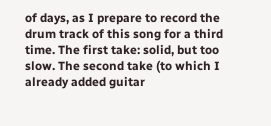of days, as I prepare to record the drum track of this song for a third time. The first take: solid, but too slow. The second take (to which I already added guitar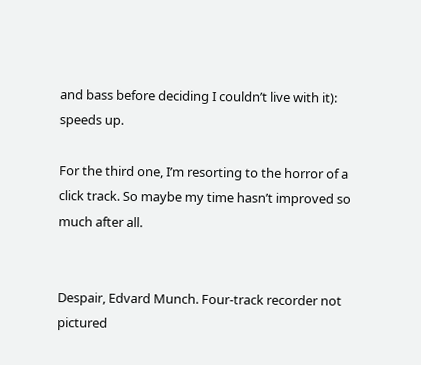and bass before deciding I couldn’t live with it): speeds up.

For the third one, I’m resorting to the horror of a click track. So maybe my time hasn’t improved so much after all.


Despair, Edvard Munch. Four-track recorder not pictured